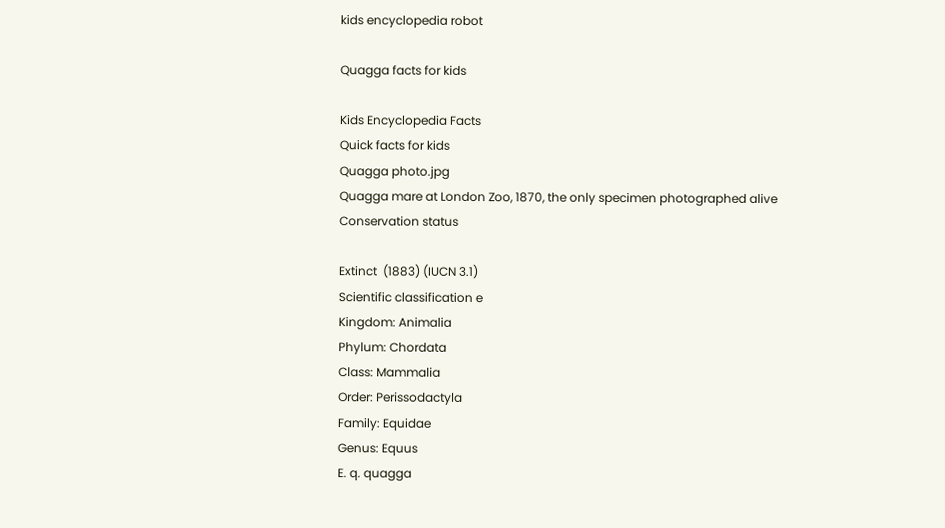kids encyclopedia robot

Quagga facts for kids

Kids Encyclopedia Facts
Quick facts for kids
Quagga photo.jpg
Quagga mare at London Zoo, 1870, the only specimen photographed alive
Conservation status

Extinct  (1883) (IUCN 3.1)
Scientific classification e
Kingdom: Animalia
Phylum: Chordata
Class: Mammalia
Order: Perissodactyla
Family: Equidae
Genus: Equus
E. q. quagga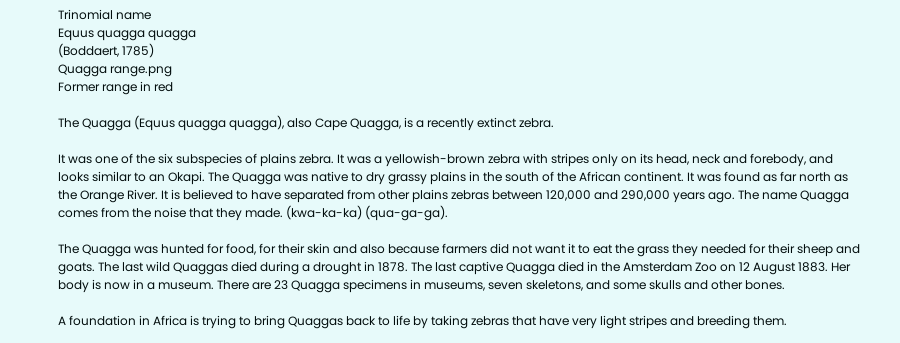Trinomial name
Equus quagga quagga
(Boddaert, 1785)
Quagga range.png
Former range in red

The Quagga (Equus quagga quagga), also Cape Quagga, is a recently extinct zebra.

It was one of the six subspecies of plains zebra. It was a yellowish-brown zebra with stripes only on its head, neck and forebody, and looks similar to an Okapi. The Quagga was native to dry grassy plains in the south of the African continent. It was found as far north as the Orange River. It is believed to have separated from other plains zebras between 120,000 and 290,000 years ago. The name Quagga comes from the noise that they made. (kwa-ka-ka) (qua-ga-ga).

The Quagga was hunted for food, for their skin and also because farmers did not want it to eat the grass they needed for their sheep and goats. The last wild Quaggas died during a drought in 1878. The last captive Quagga died in the Amsterdam Zoo on 12 August 1883. Her body is now in a museum. There are 23 Quagga specimens in museums, seven skeletons, and some skulls and other bones.

A foundation in Africa is trying to bring Quaggas back to life by taking zebras that have very light stripes and breeding them.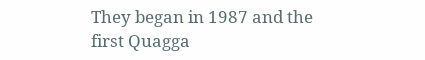They began in 1987 and the first Quagga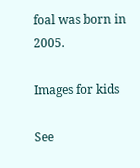foal was born in 2005.

Images for kids

See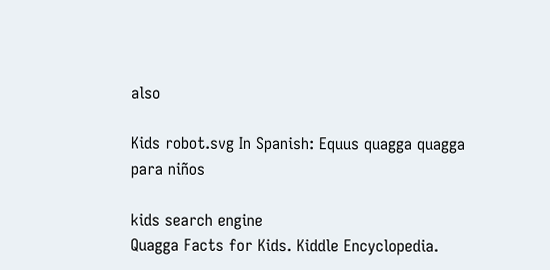also

Kids robot.svg In Spanish: Equus quagga quagga para niños

kids search engine
Quagga Facts for Kids. Kiddle Encyclopedia.